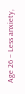Age 26 – Less anxiety,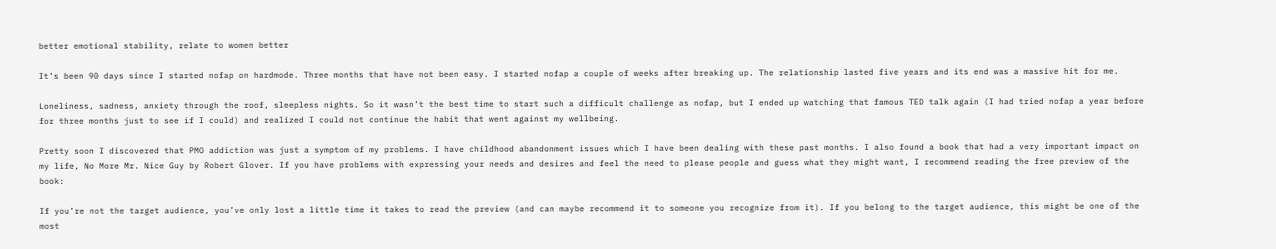better emotional stability, relate to women better

It’s been 90 days since I started nofap on hardmode. Three months that have not been easy. I started nofap a couple of weeks after breaking up. The relationship lasted five years and its end was a massive hit for me.

Loneliness, sadness, anxiety through the roof, sleepless nights. So it wasn’t the best time to start such a difficult challenge as nofap, but I ended up watching that famous TED talk again (I had tried nofap a year before for three months just to see if I could) and realized I could not continue the habit that went against my wellbeing.

Pretty soon I discovered that PMO addiction was just a symptom of my problems. I have childhood abandonment issues which I have been dealing with these past months. I also found a book that had a very important impact on my life, No More Mr. Nice Guy by Robert Glover. If you have problems with expressing your needs and desires and feel the need to please people and guess what they might want, I recommend reading the free preview of the book:

If you’re not the target audience, you’ve only lost a little time it takes to read the preview (and can maybe recommend it to someone you recognize from it). If you belong to the target audience, this might be one of the most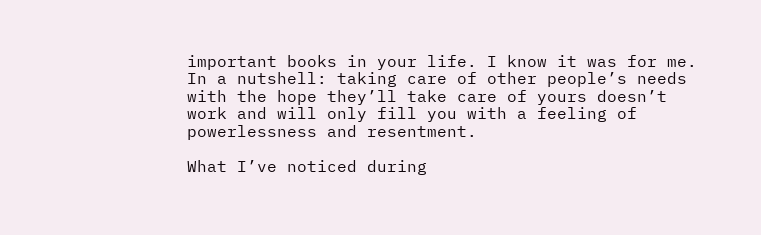important books in your life. I know it was for me. In a nutshell: taking care of other people’s needs with the hope they’ll take care of yours doesn’t work and will only fill you with a feeling of powerlessness and resentment.

What I’ve noticed during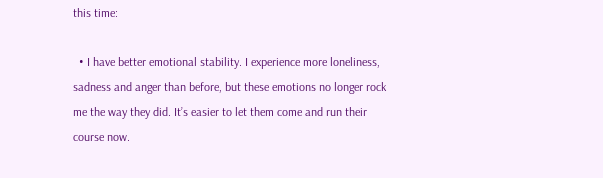this time:

  • I have better emotional stability. I experience more loneliness, sadness and anger than before, but these emotions no longer rock me the way they did. It’s easier to let them come and run their course now.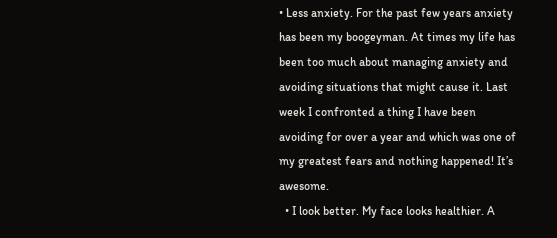• Less anxiety. For the past few years anxiety has been my boogeyman. At times my life has been too much about managing anxiety and avoiding situations that might cause it. Last week I confronted a thing I have been avoiding for over a year and which was one of my greatest fears and nothing happened! It’s awesome.
  • I look better. My face looks healthier. A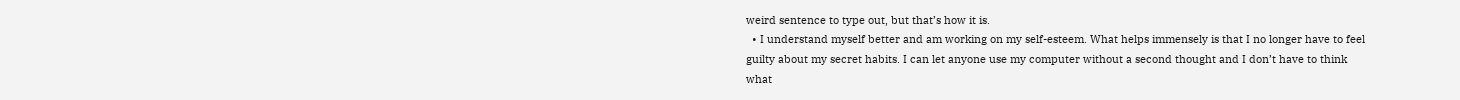weird sentence to type out, but that’s how it is.
  • I understand myself better and am working on my self-esteem. What helps immensely is that I no longer have to feel guilty about my secret habits. I can let anyone use my computer without a second thought and I don’t have to think what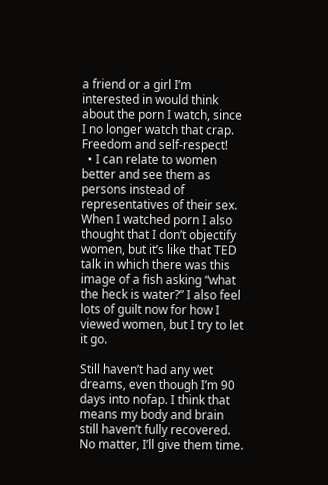a friend or a girl I’m interested in would think about the porn I watch, since I no longer watch that crap. Freedom and self-respect!
  • I can relate to women better and see them as persons instead of representatives of their sex. When I watched porn I also thought that I don’t objectify women, but it’s like that TED talk in which there was this image of a fish asking “what the heck is water?” I also feel lots of guilt now for how I viewed women, but I try to let it go.

Still haven’t had any wet dreams, even though I’m 90 days into nofap. I think that means my body and brain still haven’t fully recovered. No matter, I’ll give them time.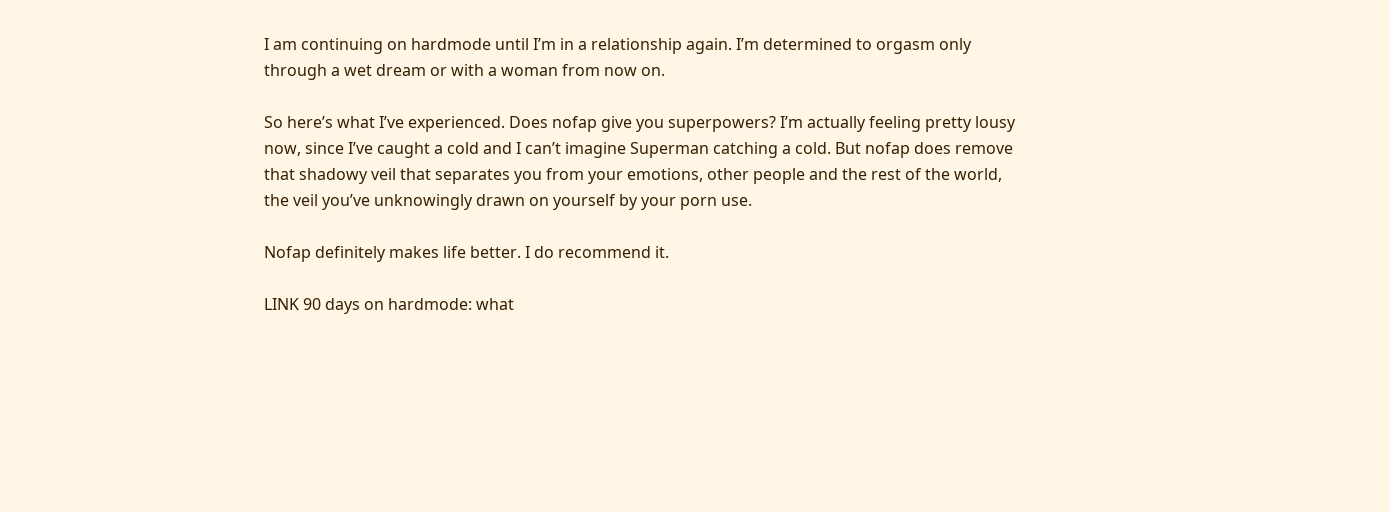I am continuing on hardmode until I’m in a relationship again. I’m determined to orgasm only through a wet dream or with a woman from now on.

So here’s what I’ve experienced. Does nofap give you superpowers? I’m actually feeling pretty lousy now, since I’ve caught a cold and I can’t imagine Superman catching a cold. But nofap does remove that shadowy veil that separates you from your emotions, other people and the rest of the world, the veil you’ve unknowingly drawn on yourself by your porn use.

Nofap definitely makes life better. I do recommend it.

LINK 90 days on hardmode: what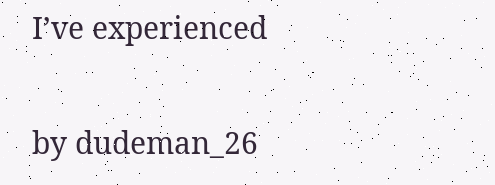I’ve experienced

by dudeman_26